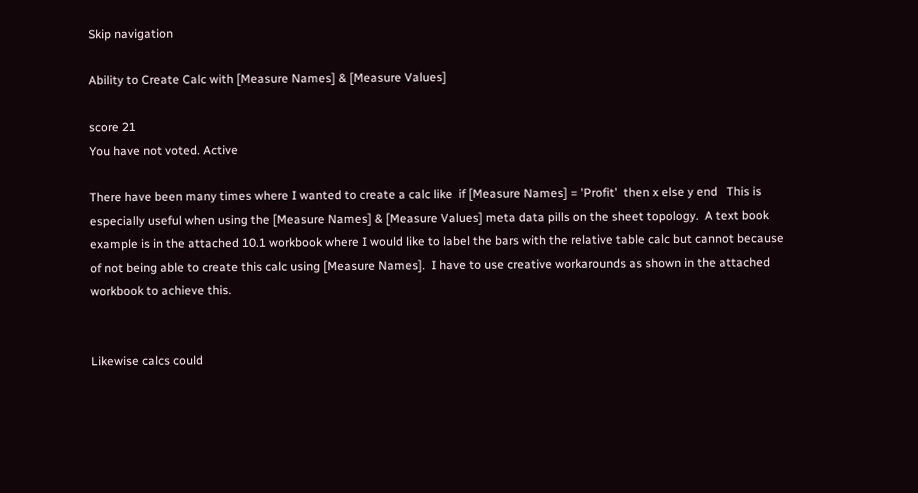Skip navigation

Ability to Create Calc with [Measure Names] & [Measure Values]

score 21
You have not voted. Active

There have been many times where I wanted to create a calc like  if [Measure Names] = 'Profit'  then x else y end   This is especially useful when using the [Measure Names] & [Measure Values] meta data pills on the sheet topology.  A text book example is in the attached 10.1 workbook where I would like to label the bars with the relative table calc but cannot because of not being able to create this calc using [Measure Names].  I have to use creative workarounds as shown in the attached workbook to achieve this.


Likewise calcs could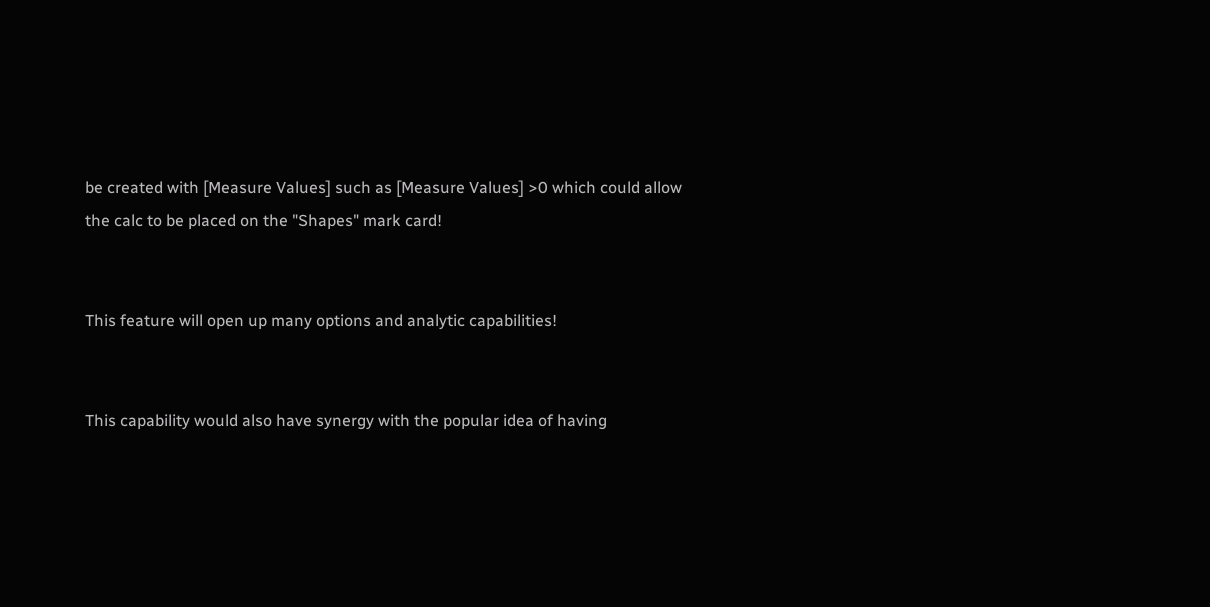be created with [Measure Values] such as [Measure Values] >0 which could allow the calc to be placed on the "Shapes" mark card!


This feature will open up many options and analytic capabilities!


This capability would also have synergy with the popular idea of having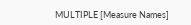MULTIPLE [Measure Names]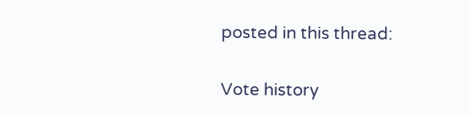posted in this thread:


Vote history